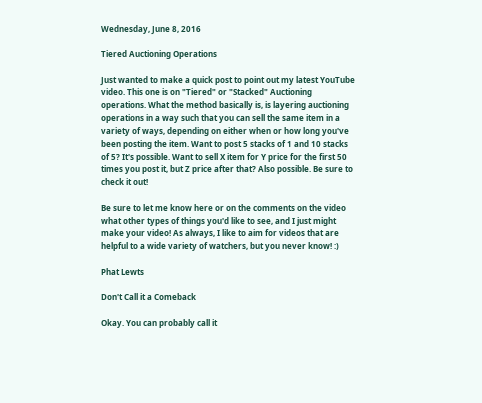Wednesday, June 8, 2016

Tiered Auctioning Operations

Just wanted to make a quick post to point out my latest YouTube video. This one is on "Tiered" or "Stacked" Auctioning operations. What the method basically is, is layering auctioning operations in a way such that you can sell the same item in a variety of ways, depending on either when or how long you've been posting the item. Want to post 5 stacks of 1 and 10 stacks of 5? It's possible. Want to sell X item for Y price for the first 50 times you post it, but Z price after that? Also possible. Be sure to check it out!

Be sure to let me know here or on the comments on the video what other types of things you'd like to see, and I just might make your video! As always, I like to aim for videos that are helpful to a wide variety of watchers, but you never know! :)

Phat Lewts

Don't Call it a Comeback

Okay. You can probably call it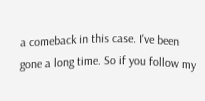a comeback in this case. I've been gone a long time. So if you follow my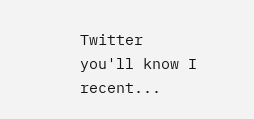Twitter you'll know I recent...